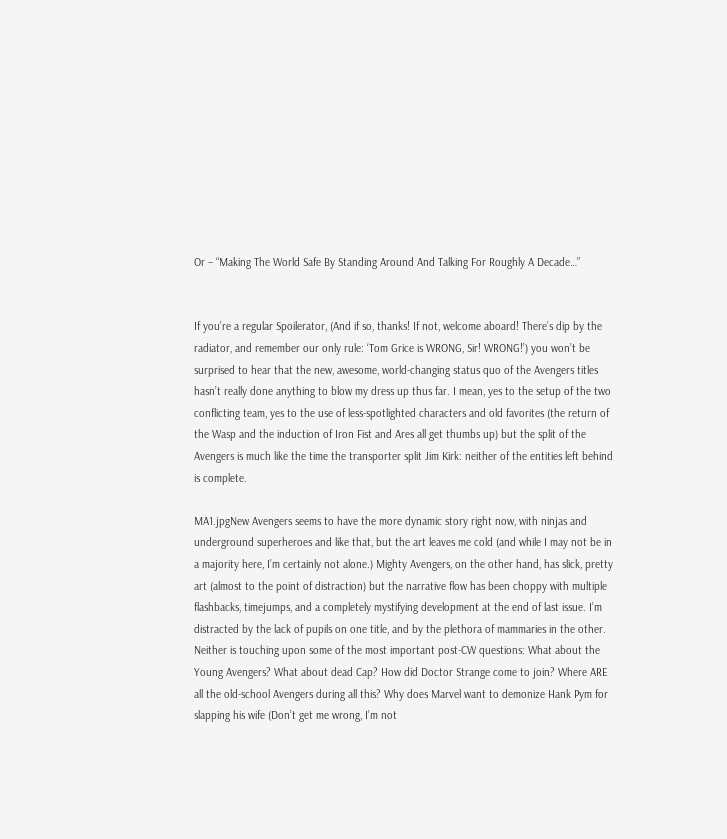Or – “Making The World Safe By Standing Around And Talking For Roughly A Decade…”


If you’re a regular Spoilerator, (And if so, thanks! If not, welcome aboard! There’s dip by the radiator, and remember our only rule: ‘Tom Grice is WRONG, Sir! WRONG!’) you won’t be surprised to hear that the new, awesome, world-changing status quo of the Avengers titles hasn’t really done anything to blow my dress up thus far. I mean, yes to the setup of the two conflicting team, yes to the use of less-spotlighted characters and old favorites (the return of the Wasp and the induction of Iron Fist and Ares all get thumbs up) but the split of the Avengers is much like the time the transporter split Jim Kirk: neither of the entities left behind is complete.

MA1.jpgNew Avengers seems to have the more dynamic story right now, with ninjas and underground superheroes and like that, but the art leaves me cold (and while I may not be in a majority here, I’m certainly not alone.) Mighty Avengers, on the other hand, has slick, pretty art (almost to the point of distraction) but the narrative flow has been choppy with multiple flashbacks, timejumps, and a completely mystifying development at the end of last issue. I’m distracted by the lack of pupils on one title, and by the plethora of mammaries in the other. Neither is touching upon some of the most important post-CW questions: What about the Young Avengers? What about dead Cap? How did Doctor Strange come to join? Where ARE all the old-school Avengers during all this? Why does Marvel want to demonize Hank Pym for slapping his wife (Don’t get me wrong, I’m not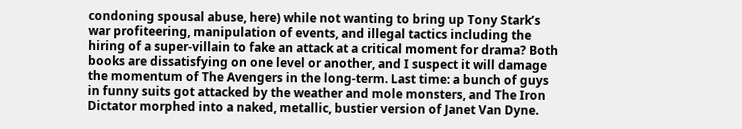condoning spousal abuse, here) while not wanting to bring up Tony Stark’s war profiteering, manipulation of events, and illegal tactics including the hiring of a super-villain to fake an attack at a critical moment for drama? Both books are dissatisfying on one level or another, and I suspect it will damage the momentum of The Avengers in the long-term. Last time: a bunch of guys in funny suits got attacked by the weather and mole monsters, and The Iron Dictator morphed into a naked, metallic, bustier version of Janet Van Dyne.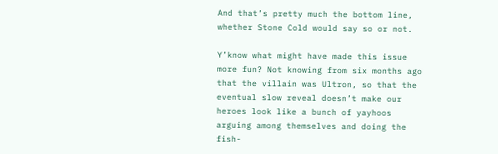And that’s pretty much the bottom line, whether Stone Cold would say so or not.

Y’know what might have made this issue more fun? Not knowing from six months ago that the villain was Ultron, so that the eventual slow reveal doesn’t make our heroes look like a bunch of yayhoos arguing among themselves and doing the fish-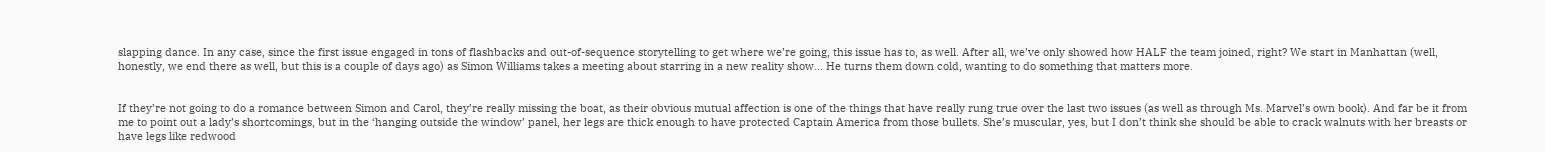slapping dance. In any case, since the first issue engaged in tons of flashbacks and out-of-sequence storytelling to get where we’re going, this issue has to, as well. After all, we’ve only showed how HALF the team joined, right? We start in Manhattan (well, honestly, we end there as well, but this is a couple of days ago) as Simon Williams takes a meeting about starring in a new reality show… He turns them down cold, wanting to do something that matters more.


If they’re not going to do a romance between Simon and Carol, they’re really missing the boat, as their obvious mutual affection is one of the things that have really rung true over the last two issues (as well as through Ms. Marvel’s own book). And far be it from me to point out a lady’s shortcomings, but in the ‘hanging outside the window’ panel, her legs are thick enough to have protected Captain America from those bullets. She’s muscular, yes, but I don’t think she should be able to crack walnuts with her breasts or have legs like redwood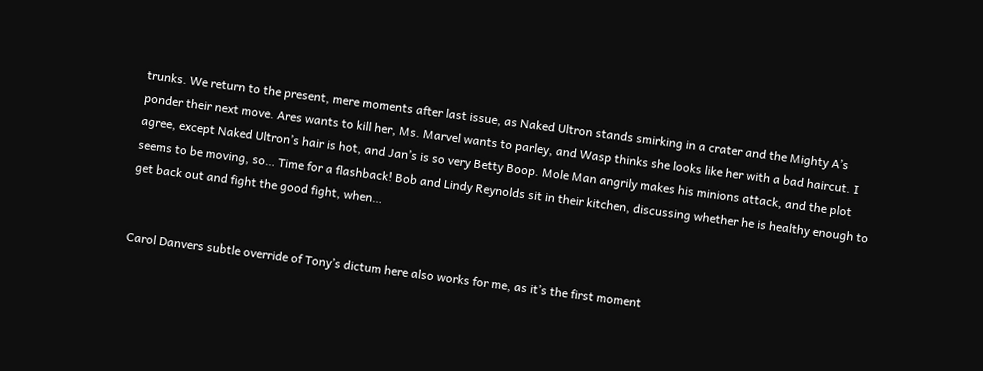trunks. We return to the present, mere moments after last issue, as Naked Ultron stands smirking in a crater and the Mighty A’s ponder their next move. Ares wants to kill her, Ms. Marvel wants to parley, and Wasp thinks she looks like her with a bad haircut. I agree, except Naked Ultron’s hair is hot, and Jan’s is so very Betty Boop. Mole Man angrily makes his minions attack, and the plot seems to be moving, so… Time for a flashback! Bob and Lindy Reynolds sit in their kitchen, discussing whether he is healthy enough to get back out and fight the good fight, when…


Carol Danvers subtle override of Tony’s dictum here also works for me, as it’s the first moment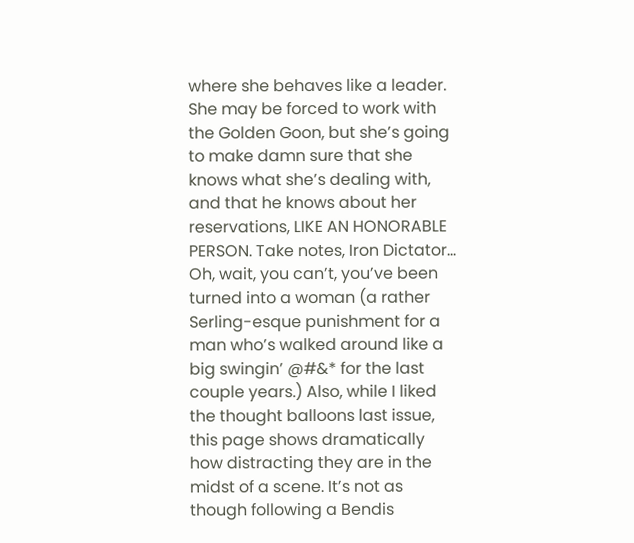where she behaves like a leader. She may be forced to work with the Golden Goon, but she’s going to make damn sure that she knows what she’s dealing with, and that he knows about her reservations, LIKE AN HONORABLE PERSON. Take notes, Iron Dictator… Oh, wait, you can’t, you’ve been turned into a woman (a rather Serling-esque punishment for a man who’s walked around like a big swingin’ @#&* for the last couple years.) Also, while I liked the thought balloons last issue, this page shows dramatically how distracting they are in the midst of a scene. It’s not as though following a Bendis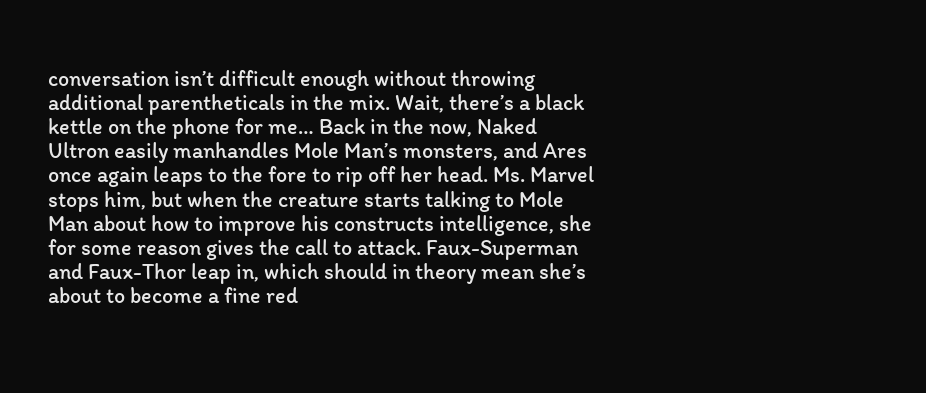conversation isn’t difficult enough without throwing additional parentheticals in the mix. Wait, there’s a black kettle on the phone for me… Back in the now, Naked Ultron easily manhandles Mole Man’s monsters, and Ares once again leaps to the fore to rip off her head. Ms. Marvel stops him, but when the creature starts talking to Mole Man about how to improve his constructs intelligence, she for some reason gives the call to attack. Faux-Superman and Faux-Thor leap in, which should in theory mean she’s about to become a fine red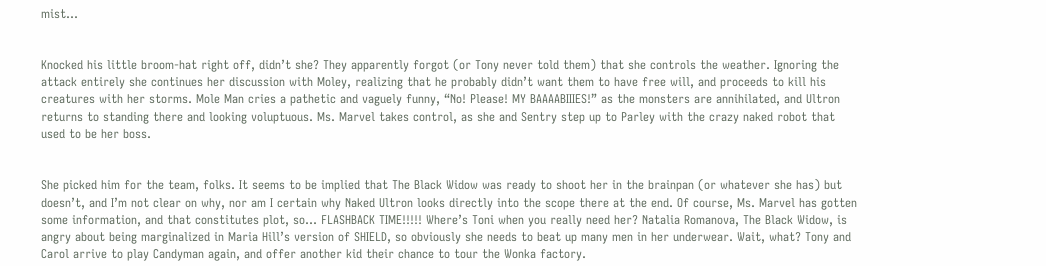mist…


Knocked his little broom-hat right off, didn’t she? They apparently forgot (or Tony never told them) that she controls the weather. Ignoring the attack entirely she continues her discussion with Moley, realizing that he probably didn’t want them to have free will, and proceeds to kill his creatures with her storms. Mole Man cries a pathetic and vaguely funny, “No! Please! MY BAAAABIIIES!” as the monsters are annihilated, and Ultron returns to standing there and looking voluptuous. Ms. Marvel takes control, as she and Sentry step up to Parley with the crazy naked robot that used to be her boss.


She picked him for the team, folks. It seems to be implied that The Black Widow was ready to shoot her in the brainpan (or whatever she has) but doesn’t, and I’m not clear on why, nor am I certain why Naked Ultron looks directly into the scope there at the end. Of course, Ms. Marvel has gotten some information, and that constitutes plot, so… FLASHBACK TIME!!!!! Where’s Toni when you really need her? Natalia Romanova, The Black Widow, is angry about being marginalized in Maria Hill’s version of SHIELD, so obviously she needs to beat up many men in her underwear. Wait, what? Tony and Carol arrive to play Candyman again, and offer another kid their chance to tour the Wonka factory.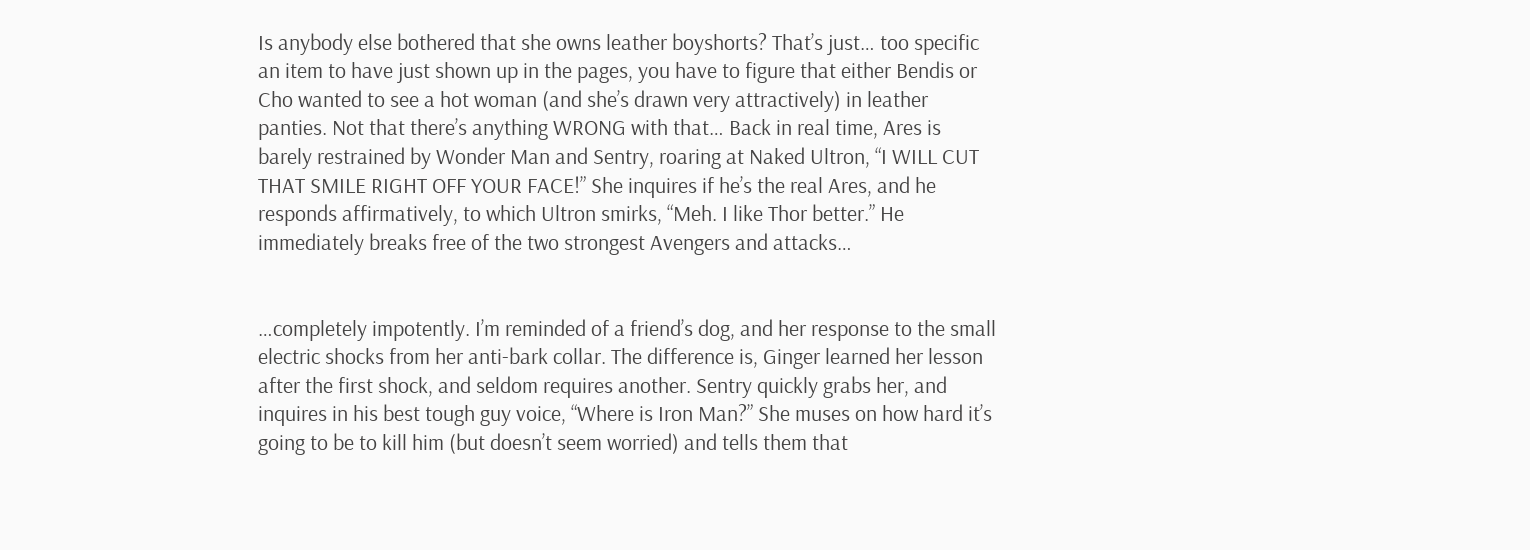Is anybody else bothered that she owns leather boyshorts? That’s just… too specific an item to have just shown up in the pages, you have to figure that either Bendis or Cho wanted to see a hot woman (and she’s drawn very attractively) in leather panties. Not that there’s anything WRONG with that… Back in real time, Ares is barely restrained by Wonder Man and Sentry, roaring at Naked Ultron, “I WILL CUT THAT SMILE RIGHT OFF YOUR FACE!” She inquires if he’s the real Ares, and he responds affirmatively, to which Ultron smirks, “Meh. I like Thor better.” He immediately breaks free of the two strongest Avengers and attacks…


…completely impotently. I’m reminded of a friend’s dog, and her response to the small electric shocks from her anti-bark collar. The difference is, Ginger learned her lesson after the first shock, and seldom requires another. Sentry quickly grabs her, and inquires in his best tough guy voice, “Where is Iron Man?” She muses on how hard it’s going to be to kill him (but doesn’t seem worried) and tells them that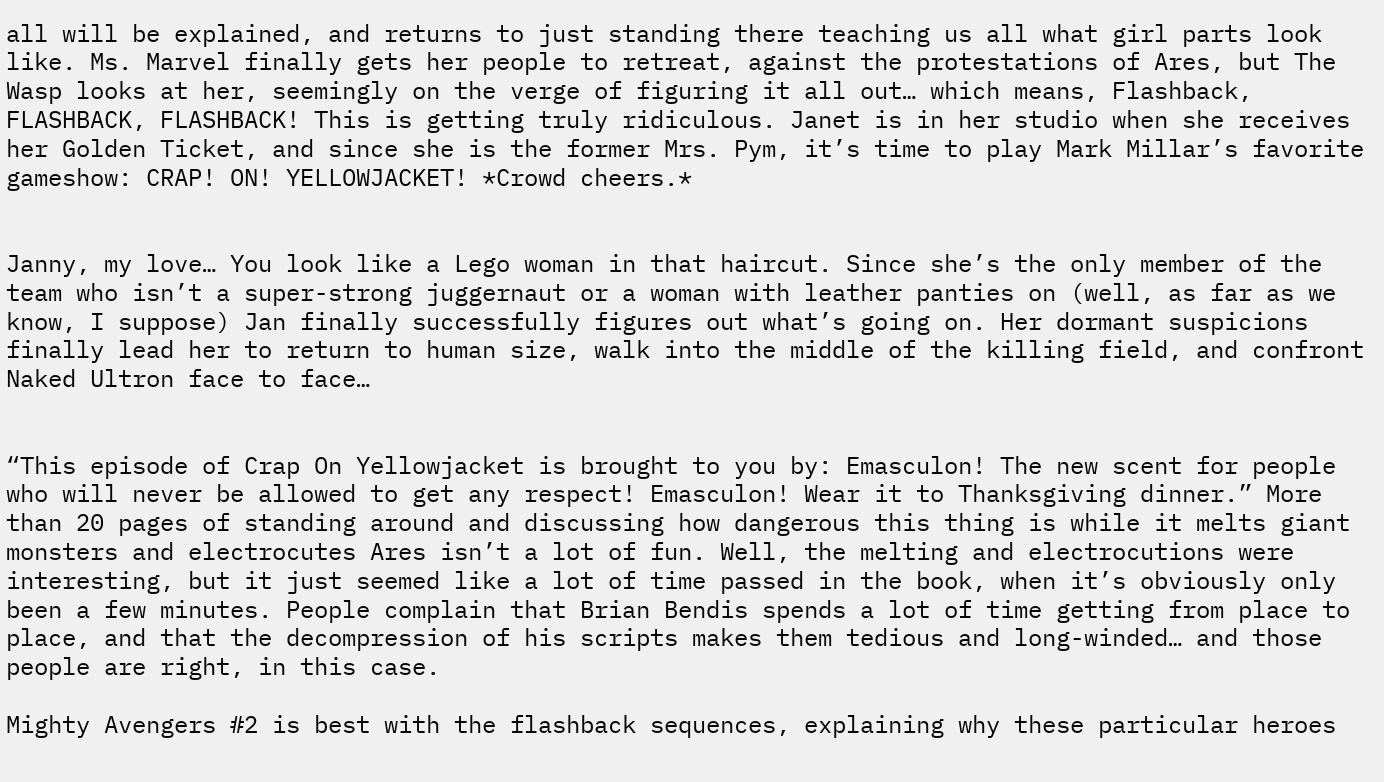all will be explained, and returns to just standing there teaching us all what girl parts look like. Ms. Marvel finally gets her people to retreat, against the protestations of Ares, but The Wasp looks at her, seemingly on the verge of figuring it all out… which means, Flashback, FLASHBACK, FLASHBACK! This is getting truly ridiculous. Janet is in her studio when she receives her Golden Ticket, and since she is the former Mrs. Pym, it’s time to play Mark Millar’s favorite gameshow: CRAP! ON! YELLOWJACKET! *Crowd cheers.*


Janny, my love… You look like a Lego woman in that haircut. Since she’s the only member of the team who isn’t a super-strong juggernaut or a woman with leather panties on (well, as far as we know, I suppose) Jan finally successfully figures out what’s going on. Her dormant suspicions finally lead her to return to human size, walk into the middle of the killing field, and confront Naked Ultron face to face…


“This episode of Crap On Yellowjacket is brought to you by: Emasculon! The new scent for people who will never be allowed to get any respect! Emasculon! Wear it to Thanksgiving dinner.” More than 20 pages of standing around and discussing how dangerous this thing is while it melts giant monsters and electrocutes Ares isn’t a lot of fun. Well, the melting and electrocutions were interesting, but it just seemed like a lot of time passed in the book, when it’s obviously only been a few minutes. People complain that Brian Bendis spends a lot of time getting from place to place, and that the decompression of his scripts makes them tedious and long-winded… and those people are right, in this case.

Mighty Avengers #2 is best with the flashback sequences, explaining why these particular heroes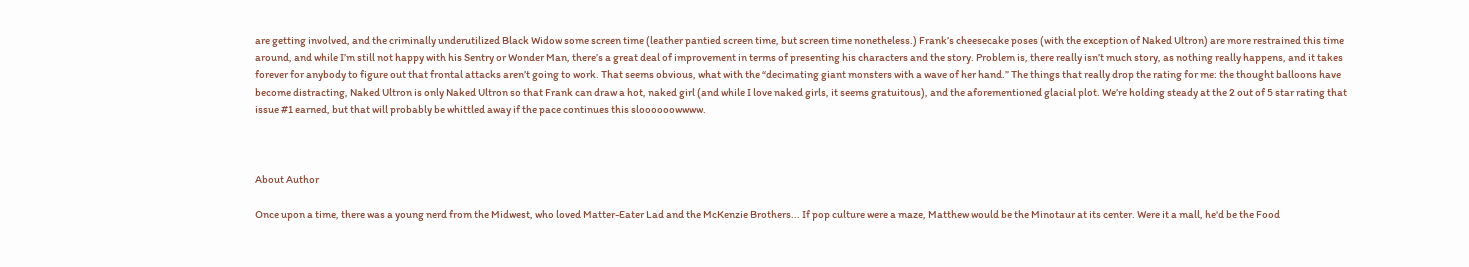are getting involved, and the criminally underutilized Black Widow some screen time (leather pantied screen time, but screen time nonetheless.) Frank’s cheesecake poses (with the exception of Naked Ultron) are more restrained this time around, and while I’m still not happy with his Sentry or Wonder Man, there’s a great deal of improvement in terms of presenting his characters and the story. Problem is, there really isn’t much story, as nothing really happens, and it takes forever for anybody to figure out that frontal attacks aren’t going to work. That seems obvious, what with the “decimating giant monsters with a wave of her hand.” The things that really drop the rating for me: the thought balloons have become distracting, Naked Ultron is only Naked Ultron so that Frank can draw a hot, naked girl (and while I love naked girls, it seems gratuitous), and the aforementioned glacial plot. We’re holding steady at the 2 out of 5 star rating that issue #1 earned, but that will probably be whittled away if the pace continues this sloooooowwww.



About Author

Once upon a time, there was a young nerd from the Midwest, who loved Matter-Eater Lad and the McKenzie Brothers... If pop culture were a maze, Matthew would be the Minotaur at its center. Were it a mall, he'd be the Food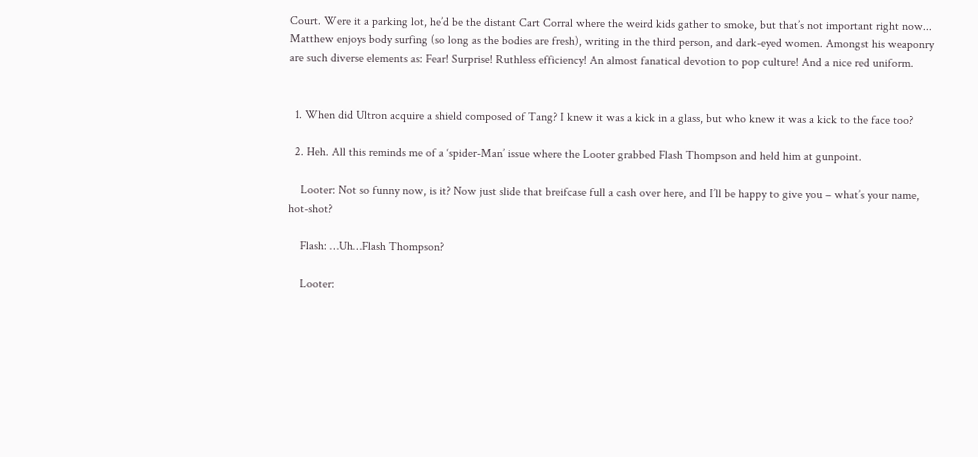Court. Were it a parking lot, he’d be the distant Cart Corral where the weird kids gather to smoke, but that’s not important right now... Matthew enjoys body surfing (so long as the bodies are fresh), writing in the third person, and dark-eyed women. Amongst his weaponry are such diverse elements as: Fear! Surprise! Ruthless efficiency! An almost fanatical devotion to pop culture! And a nice red uniform.


  1. When did Ultron acquire a shield composed of Tang? I knew it was a kick in a glass, but who knew it was a kick to the face too?

  2. Heh. All this reminds me of a ‘spider-Man’ issue where the Looter grabbed Flash Thompson and held him at gunpoint.

    Looter: Not so funny now, is it? Now just slide that breifcase full a cash over here, and I’ll be happy to give you – what’s your name, hot-shot?

    Flash: …Uh…Flash Thompson?

    Looter: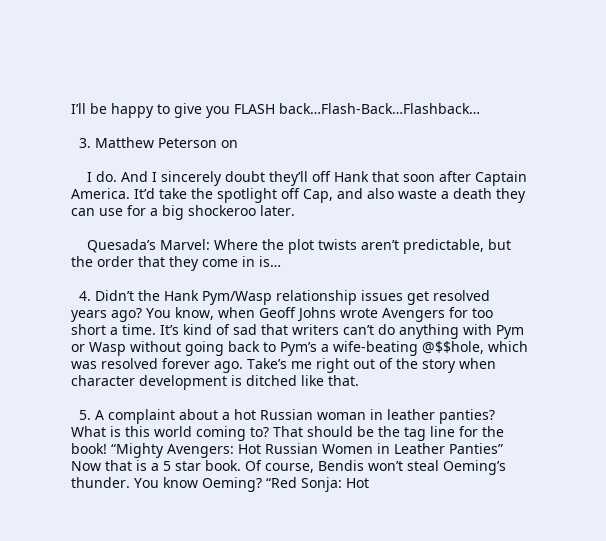I’ll be happy to give you FLASH back…Flash-Back…Flashback…

  3. Matthew Peterson on

    I do. And I sincerely doubt they’ll off Hank that soon after Captain America. It’d take the spotlight off Cap, and also waste a death they can use for a big shockeroo later.

    Quesada’s Marvel: Where the plot twists aren’t predictable, but the order that they come in is…

  4. Didn’t the Hank Pym/Wasp relationship issues get resolved years ago? You know, when Geoff Johns wrote Avengers for too short a time. It’s kind of sad that writers can’t do anything with Pym or Wasp without going back to Pym’s a wife-beating @$$hole, which was resolved forever ago. Take’s me right out of the story when character development is ditched like that.

  5. A complaint about a hot Russian woman in leather panties? What is this world coming to? That should be the tag line for the book! “Mighty Avengers: Hot Russian Women in Leather Panties” Now that is a 5 star book. Of course, Bendis won’t steal Oeming’s thunder. You know Oeming? “Red Sonja: Hot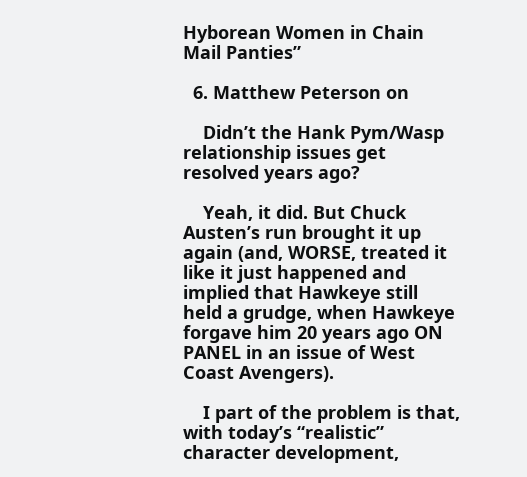Hyborean Women in Chain Mail Panties”

  6. Matthew Peterson on

    Didn’t the Hank Pym/Wasp relationship issues get resolved years ago?

    Yeah, it did. But Chuck Austen’s run brought it up again (and, WORSE, treated it like it just happened and implied that Hawkeye still held a grudge, when Hawkeye forgave him 20 years ago ON PANEL in an issue of West Coast Avengers).

    I part of the problem is that, with today’s “realistic” character development,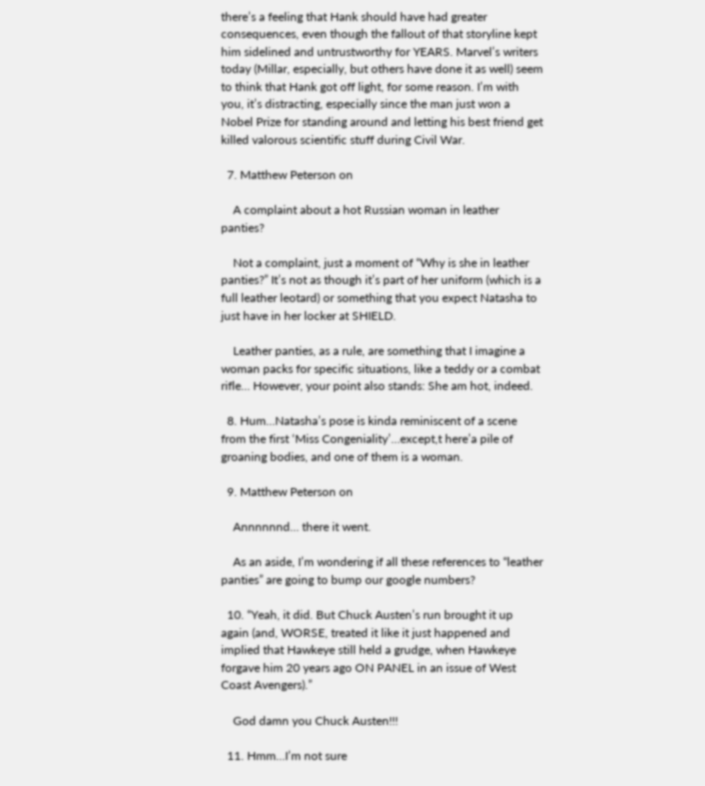there’s a feeling that Hank should have had greater consequences, even though the fallout of that storyline kept him sidelined and untrustworthy for YEARS. Marvel’s writers today (Millar, especially, but others have done it as well) seem to think that Hank got off light, for some reason. I’m with you, it’s distracting, especially since the man just won a Nobel Prize for standing around and letting his best friend get killed valorous scientific stuff during Civil War.

  7. Matthew Peterson on

    A complaint about a hot Russian woman in leather panties?

    Not a complaint, just a moment of “Why is she in leather panties?” It’s not as though it’s part of her uniform (which is a full leather leotard) or something that you expect Natasha to just have in her locker at SHIELD.

    Leather panties, as a rule, are something that I imagine a woman packs for specific situations, like a teddy or a combat rifle… However, your point also stands: She am hot, indeed.

  8. Hum…Natasha’s pose is kinda reminiscent of a scene from the first ‘Miss Congeniality’…except,t here’a pile of groaning bodies, and one of them is a woman.

  9. Matthew Peterson on

    Annnnnnd… there it went.

    As an aside, I’m wondering if all these references to “leather panties” are going to bump our google numbers?

  10. “Yeah, it did. But Chuck Austen’s run brought it up again (and, WORSE, treated it like it just happened and implied that Hawkeye still held a grudge, when Hawkeye forgave him 20 years ago ON PANEL in an issue of West Coast Avengers).”

    God damn you Chuck Austen!!!

  11. Hmm…I’m not sure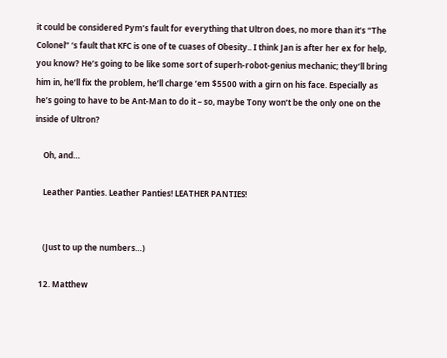it could be considered Pym’s fault for everything that Ultron does, no more than it’s “The Colonel” ‘s fault that KFC is one of te cuases of Obesity.. I think Jan is after her ex for help, you know? He’s going to be like some sort of superh-robot-genius mechanic; they’ll bring him in, he’ll fix the problem, he’ll charge ’em $5500 with a girn on his face. Especially as he’s going to have to be Ant-Man to do it – so, maybe Tony won’t be the only one on the inside of Ultron?

    Oh, and…

    Leather Panties. Leather Panties! LEATHER PANTIES!


    (Just to up the numbers…)

  12. Matthew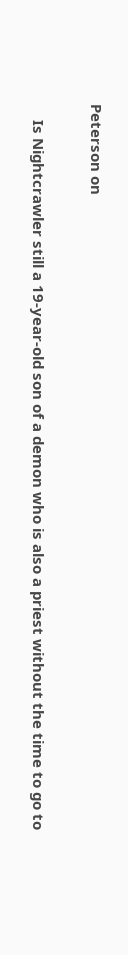Peterson on


    Is Nightcrawler still a 19-year-old son of a demon who is also a priest without the time to go to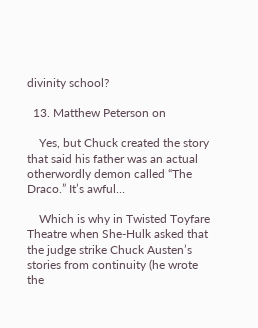divinity school?

  13. Matthew Peterson on

    Yes, but Chuck created the story that said his father was an actual otherwordly demon called “The Draco.” It’s awful…

    Which is why in Twisted Toyfare Theatre when She-Hulk asked that the judge strike Chuck Austen’s stories from continuity (he wrote the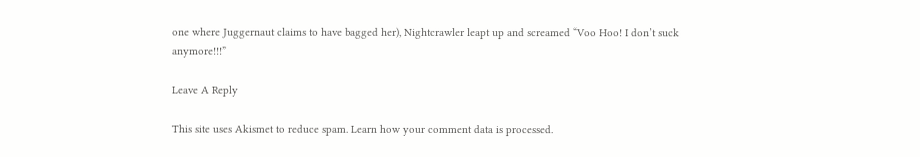one where Juggernaut claims to have bagged her), Nightcrawler leapt up and screamed “Voo Hoo! I don’t suck anymore!!!”

Leave A Reply

This site uses Akismet to reduce spam. Learn how your comment data is processed.